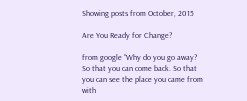Showing posts from October, 2015

Are You Ready for Change?

from google “Why do you go away? So that you can come back. So that you can see the place you came from with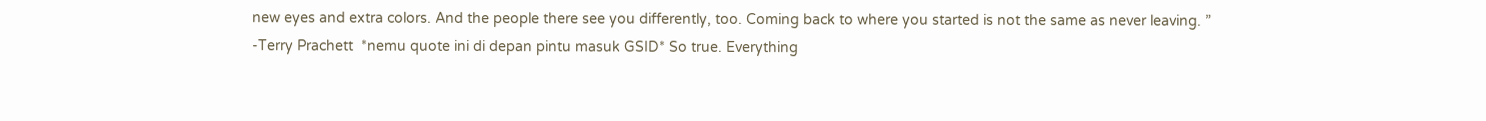new eyes and extra colors. And the people there see you differently, too. Coming back to where you started is not the same as never leaving. ” -Terry Prachett  *nemu quote ini di depan pintu masuk GSID* So true. Everything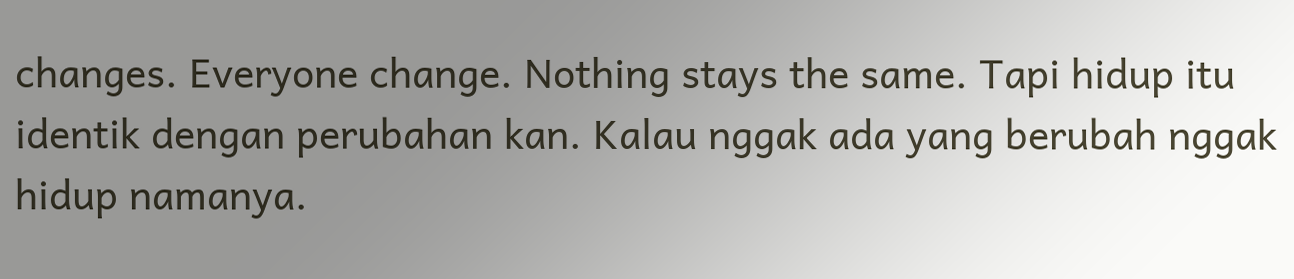changes. Everyone change. Nothing stays the same. Tapi hidup itu identik dengan perubahan kan. Kalau nggak ada yang berubah nggak hidup namanya.